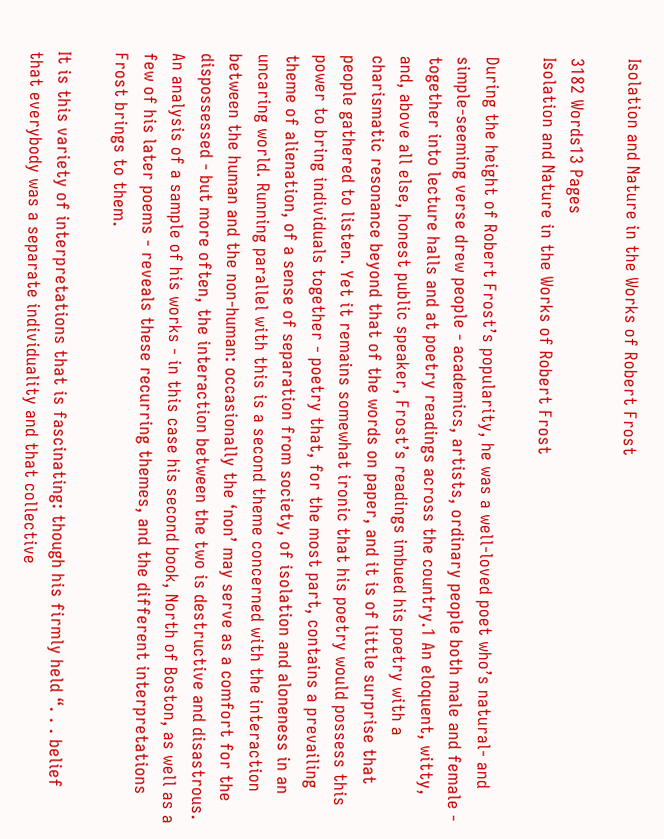Isolation and Nature in the Works of Robert Frost

3182 Words13 Pages
Isolation and Nature in the Works of Robert Frost

During the height of Robert Frost’s popularity, he was a well-loved poet who’s natural- and simple-seeming verse drew people - academics, artists, ordinary people both male and female - together into lecture halls and at poetry readings across the country.1 An eloquent, witty, and, above all else, honest public speaker, Frost’s readings imbued his poetry with a charismatic resonance beyond that of the words on paper, and it is of little surprise that people gathered to listen. Yet it remains somewhat ironic that his poetry would possess this power to bring individuals together - poetry that, for the most part, contains a prevailing theme of alienation, of a sense of separation from society, of isolation and aloneness in an uncaring world. Running parallel with this is a second theme concerned with the interaction between the human and the non-human: occasionally the ‘non’ may serve as a comfort for the dispossessed - but more often, the interaction between the two is destructive and disastrous. An analysis of a sample of his works - in this case his second book, North of Boston, as well as a few of his later poems - reveals these recurring themes, and the different interpretations Frost brings to them.

It is this variety of interpretations that is fascinating: though his firmly held “. . . belief that everybody was a separate individuality and that collective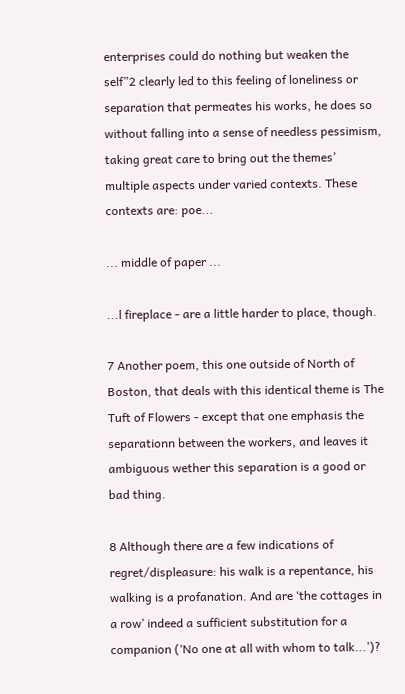enterprises could do nothing but weaken the self”2 clearly led to this feeling of loneliness or separation that permeates his works, he does so without falling into a sense of needless pessimism, taking great care to bring out the themes’ multiple aspects under varied contexts. These contexts are: poe...

... middle of paper ...

...l fireplace - are a little harder to place, though.

7 Another poem, this one outside of North of Boston, that deals with this identical theme is The Tuft of Flowers - except that one emphasis the separationn between the workers, and leaves it ambiguous wether this separation is a good or bad thing.

8 Although there are a few indications of regret/displeasure: his walk is a repentance, his walking is a profanation. And are ‘the cottages in a row’ indeed a sufficient substitution for a companion (‘No one at all with whom to talk...’)?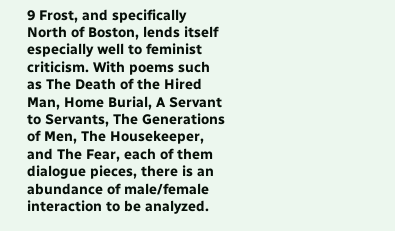9 Frost, and specifically North of Boston, lends itself especially well to feminist criticism. With poems such as The Death of the Hired Man, Home Burial, A Servant to Servants, The Generations of Men, The Housekeeper, and The Fear, each of them dialogue pieces, there is an abundance of male/female interaction to be analyzed.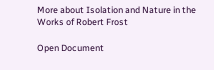More about Isolation and Nature in the Works of Robert Frost

Open Document